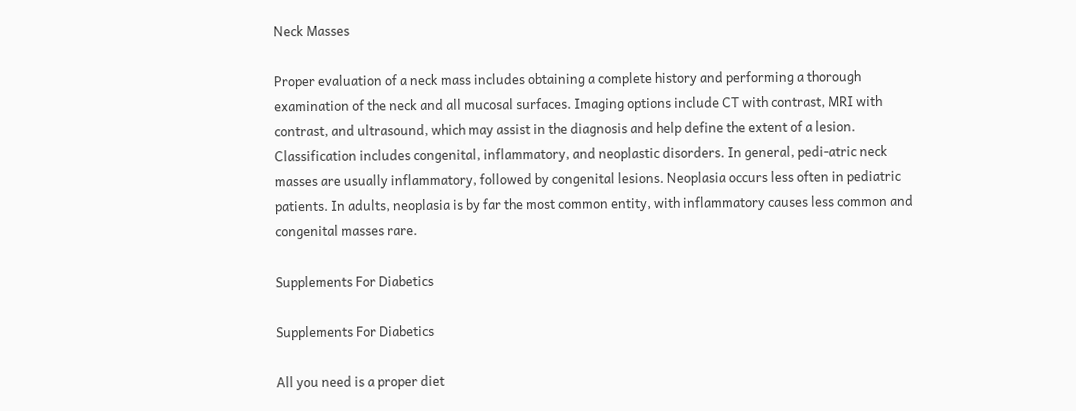Neck Masses

Proper evaluation of a neck mass includes obtaining a complete history and performing a thorough examination of the neck and all mucosal surfaces. Imaging options include CT with contrast, MRI with contrast, and ultrasound, which may assist in the diagnosis and help define the extent of a lesion. Classification includes congenital, inflammatory, and neoplastic disorders. In general, pedi-atric neck masses are usually inflammatory, followed by congenital lesions. Neoplasia occurs less often in pediatric patients. In adults, neoplasia is by far the most common entity, with inflammatory causes less common and congenital masses rare.

Supplements For Diabetics

Supplements For Diabetics

All you need is a proper diet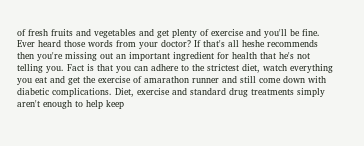of fresh fruits and vegetables and get plenty of exercise and you'll be fine. Ever heard those words from your doctor? If that's all heshe recommends then you're missing out an important ingredient for health that he's not telling you. Fact is that you can adhere to the strictest diet, watch everything you eat and get the exercise of amarathon runner and still come down with diabetic complications. Diet, exercise and standard drug treatments simply aren't enough to help keep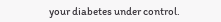your diabetes under control.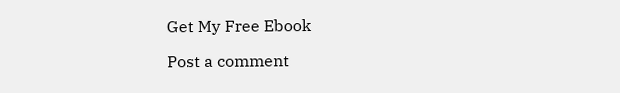Get My Free Ebook

Post a comment